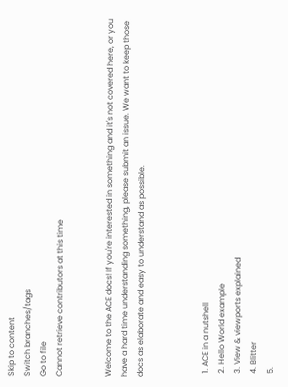Skip to content
Switch branches/tags
Go to file
Cannot retrieve contributors at this time


Welcome to the ACE docs! If you're interested in something and it's not covered here, or you have a hard time understanding something, please submit an issue. We want to keep those docs as elaborate and easy to understand as possible.



  1. ACE in a nutshell
  2. Hello World example
  3. View & viewports explained
  4. Blitter
  5.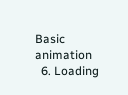Basic animation
  6. Loading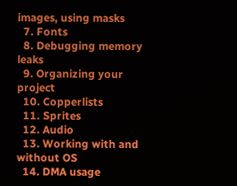images, using masks
  7. Fonts
  8. Debugging memory leaks
  9. Organizing your project
  10. Copperlists
  11. Sprites
  12. Audio
  13. Working with and without OS
  14. DMA usage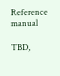Reference manual

TBD,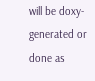will be doxy-generated or done as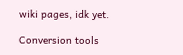wiki pages, idk yet.

Conversion tools